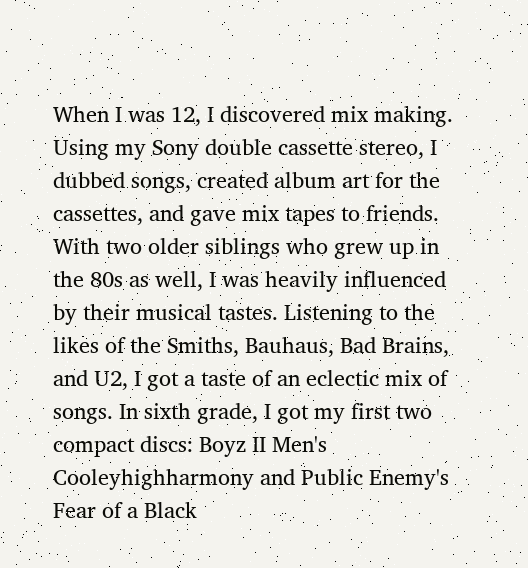When I was 12, I discovered mix making. Using my Sony double cassette stereo, I dubbed songs, created album art for the cassettes, and gave mix tapes to friends. With two older siblings who grew up in the 80s as well, I was heavily influenced by their musical tastes. Listening to the likes of the Smiths, Bauhaus, Bad Brains, and U2, I got a taste of an eclectic mix of songs. In sixth grade, I got my first two compact discs: Boyz II Men's Cooleyhighharmony and Public Enemy's Fear of a Black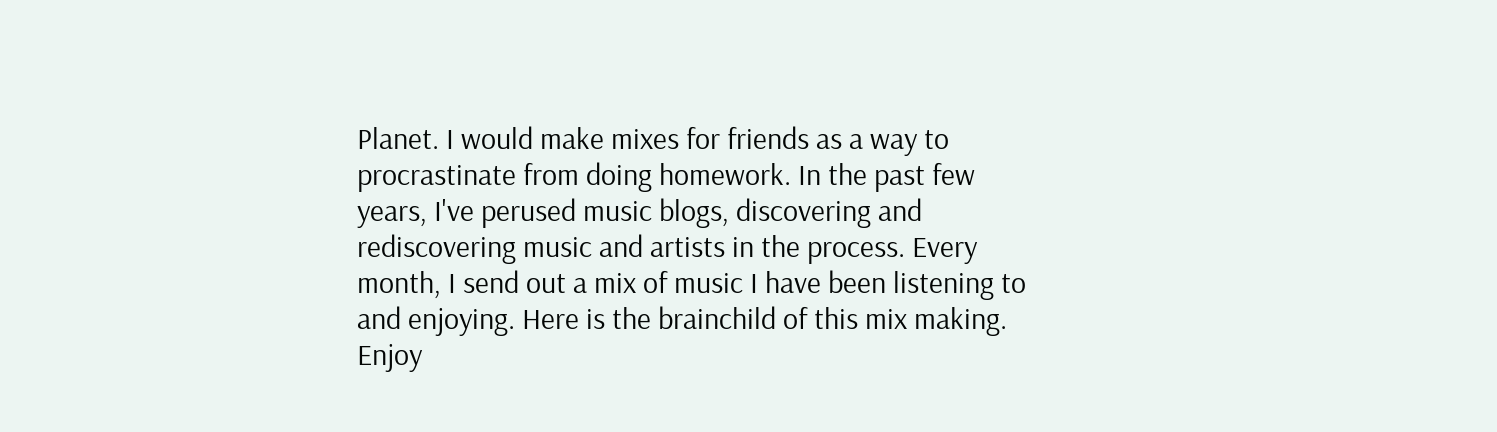Planet. I would make mixes for friends as a way to procrastinate from doing homework. In the past few years, I've perused music blogs, discovering and rediscovering music and artists in the process. Every month, I send out a mix of music I have been listening to and enjoying. Here is the brainchild of this mix making. Enjoy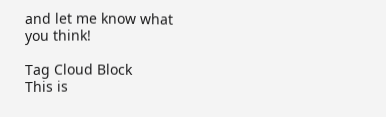and let me know what you think!

Tag Cloud Block
This is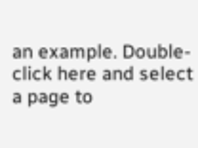an example. Double-click here and select a page to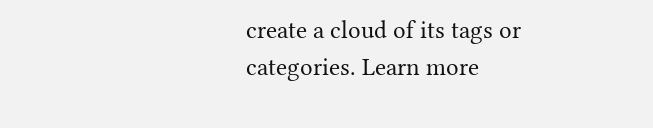create a cloud of its tags or categories. Learn more